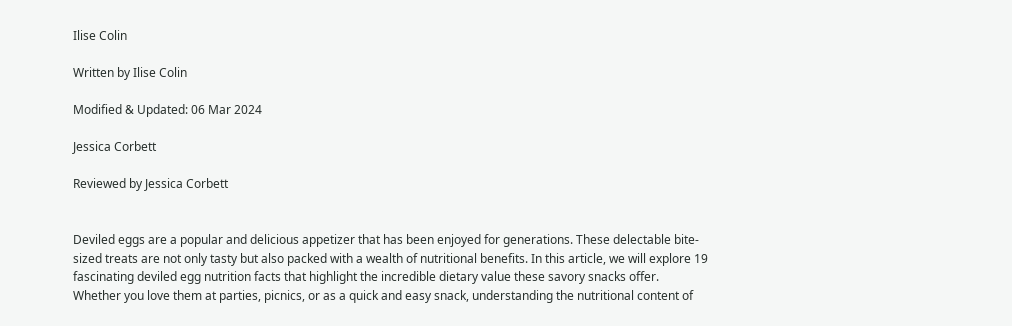Ilise Colin

Written by Ilise Colin

Modified & Updated: 06 Mar 2024

Jessica Corbett

Reviewed by Jessica Corbett


Deviled eggs are a popular and delicious appetizer that has been enjoyed for generations. These delectable bite-sized treats are not only tasty but also packed with a wealth of nutritional benefits. In this article, we will explore 19 fascinating deviled egg nutrition facts that highlight the incredible dietary value these savory snacks offer. Whether you love them at parties, picnics, or as a quick and easy snack, understanding the nutritional content of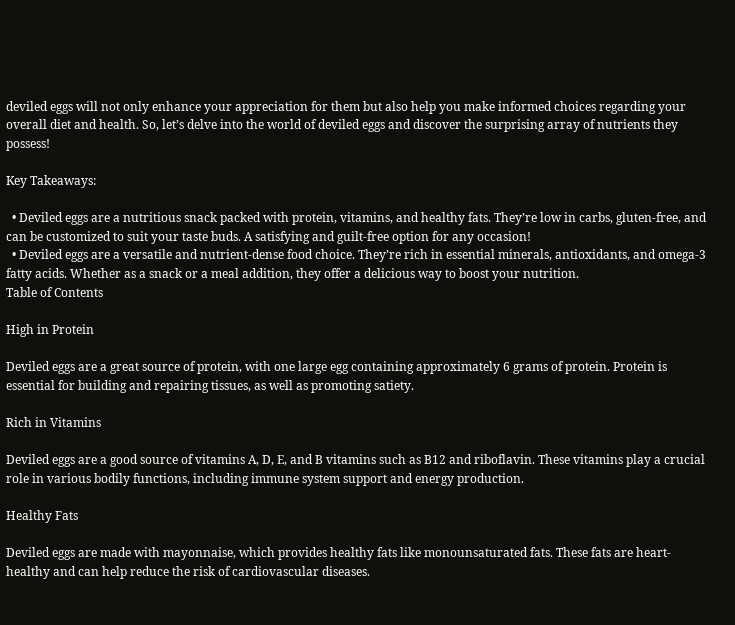deviled eggs will not only enhance your appreciation for them but also help you make informed choices regarding your overall diet and health. So, let’s delve into the world of deviled eggs and discover the surprising array of nutrients they possess!

Key Takeaways:

  • Deviled eggs are a nutritious snack packed with protein, vitamins, and healthy fats. They’re low in carbs, gluten-free, and can be customized to suit your taste buds. A satisfying and guilt-free option for any occasion!
  • Deviled eggs are a versatile and nutrient-dense food choice. They’re rich in essential minerals, antioxidants, and omega-3 fatty acids. Whether as a snack or a meal addition, they offer a delicious way to boost your nutrition.
Table of Contents

High in Protein

Deviled eggs are a great source of protein, with one large egg containing approximately 6 grams of protein. Protein is essential for building and repairing tissues, as well as promoting satiety.

Rich in Vitamins

Deviled eggs are a good source of vitamins A, D, E, and B vitamins such as B12 and riboflavin. These vitamins play a crucial role in various bodily functions, including immune system support and energy production.

Healthy Fats

Deviled eggs are made with mayonnaise, which provides healthy fats like monounsaturated fats. These fats are heart-healthy and can help reduce the risk of cardiovascular diseases.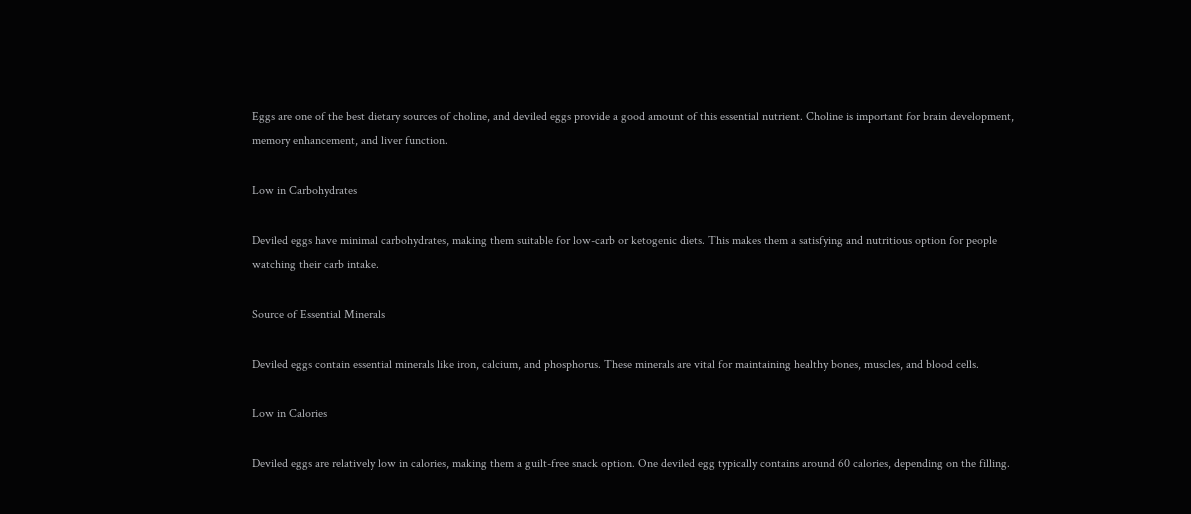Eggs are one of the best dietary sources of choline, and deviled eggs provide a good amount of this essential nutrient. Choline is important for brain development, memory enhancement, and liver function.

Low in Carbohydrates

Deviled eggs have minimal carbohydrates, making them suitable for low-carb or ketogenic diets. This makes them a satisfying and nutritious option for people watching their carb intake.

Source of Essential Minerals

Deviled eggs contain essential minerals like iron, calcium, and phosphorus. These minerals are vital for maintaining healthy bones, muscles, and blood cells.

Low in Calories

Deviled eggs are relatively low in calories, making them a guilt-free snack option. One deviled egg typically contains around 60 calories, depending on the filling.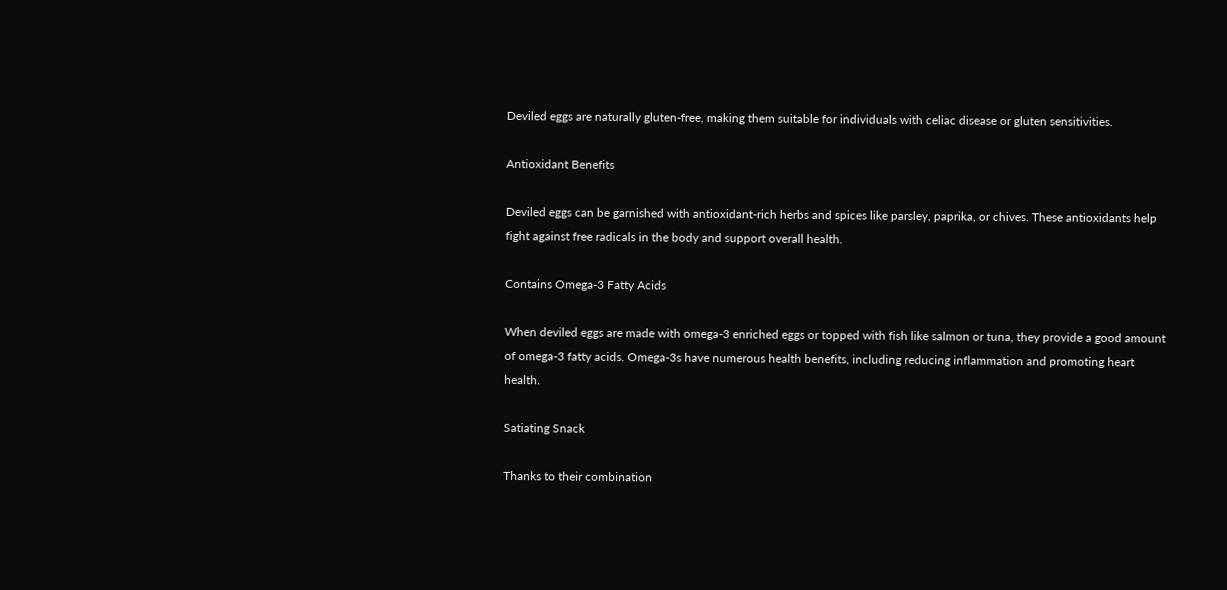Deviled eggs are naturally gluten-free, making them suitable for individuals with celiac disease or gluten sensitivities.

Antioxidant Benefits

Deviled eggs can be garnished with antioxidant-rich herbs and spices like parsley, paprika, or chives. These antioxidants help fight against free radicals in the body and support overall health.

Contains Omega-3 Fatty Acids

When deviled eggs are made with omega-3 enriched eggs or topped with fish like salmon or tuna, they provide a good amount of omega-3 fatty acids. Omega-3s have numerous health benefits, including reducing inflammation and promoting heart health.

Satiating Snack

Thanks to their combination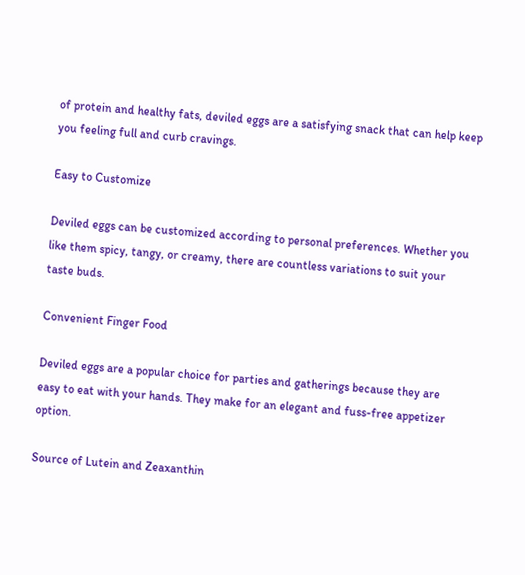of protein and healthy fats, deviled eggs are a satisfying snack that can help keep you feeling full and curb cravings.

Easy to Customize

Deviled eggs can be customized according to personal preferences. Whether you like them spicy, tangy, or creamy, there are countless variations to suit your taste buds.

Convenient Finger Food

Deviled eggs are a popular choice for parties and gatherings because they are easy to eat with your hands. They make for an elegant and fuss-free appetizer option.

Source of Lutein and Zeaxanthin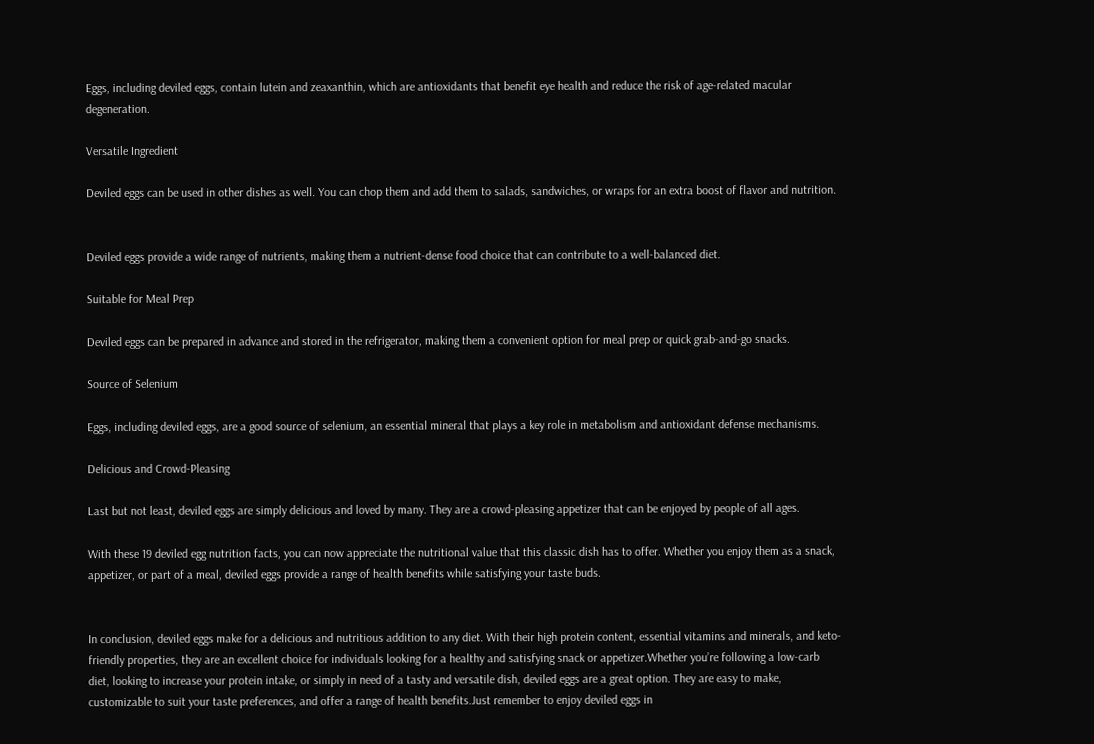Eggs, including deviled eggs, contain lutein and zeaxanthin, which are antioxidants that benefit eye health and reduce the risk of age-related macular degeneration.

Versatile Ingredient

Deviled eggs can be used in other dishes as well. You can chop them and add them to salads, sandwiches, or wraps for an extra boost of flavor and nutrition.


Deviled eggs provide a wide range of nutrients, making them a nutrient-dense food choice that can contribute to a well-balanced diet.

Suitable for Meal Prep

Deviled eggs can be prepared in advance and stored in the refrigerator, making them a convenient option for meal prep or quick grab-and-go snacks.

Source of Selenium

Eggs, including deviled eggs, are a good source of selenium, an essential mineral that plays a key role in metabolism and antioxidant defense mechanisms.

Delicious and Crowd-Pleasing

Last but not least, deviled eggs are simply delicious and loved by many. They are a crowd-pleasing appetizer that can be enjoyed by people of all ages.

With these 19 deviled egg nutrition facts, you can now appreciate the nutritional value that this classic dish has to offer. Whether you enjoy them as a snack, appetizer, or part of a meal, deviled eggs provide a range of health benefits while satisfying your taste buds.


In conclusion, deviled eggs make for a delicious and nutritious addition to any diet. With their high protein content, essential vitamins and minerals, and keto-friendly properties, they are an excellent choice for individuals looking for a healthy and satisfying snack or appetizer.Whether you’re following a low-carb diet, looking to increase your protein intake, or simply in need of a tasty and versatile dish, deviled eggs are a great option. They are easy to make, customizable to suit your taste preferences, and offer a range of health benefits.Just remember to enjoy deviled eggs in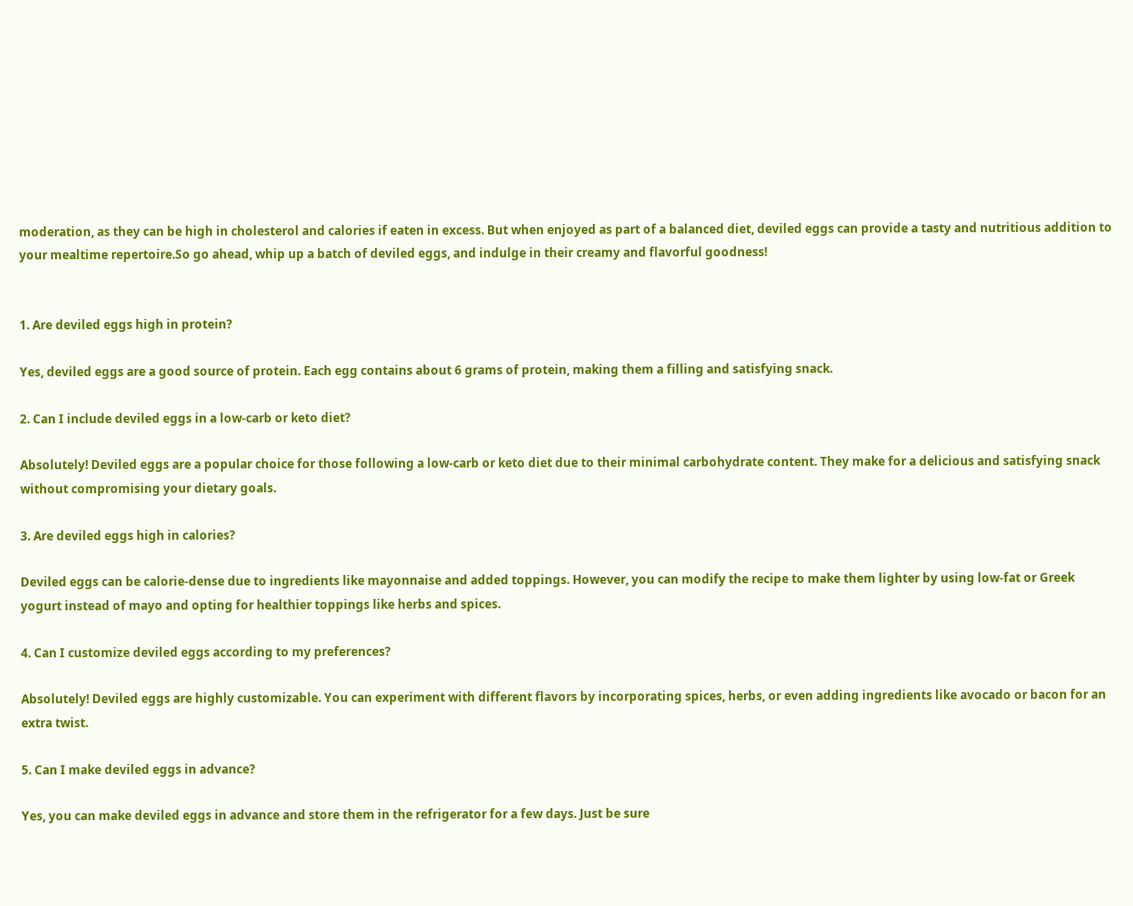moderation, as they can be high in cholesterol and calories if eaten in excess. But when enjoyed as part of a balanced diet, deviled eggs can provide a tasty and nutritious addition to your mealtime repertoire.So go ahead, whip up a batch of deviled eggs, and indulge in their creamy and flavorful goodness!


1. Are deviled eggs high in protein?

Yes, deviled eggs are a good source of protein. Each egg contains about 6 grams of protein, making them a filling and satisfying snack.

2. Can I include deviled eggs in a low-carb or keto diet?

Absolutely! Deviled eggs are a popular choice for those following a low-carb or keto diet due to their minimal carbohydrate content. They make for a delicious and satisfying snack without compromising your dietary goals.

3. Are deviled eggs high in calories?

Deviled eggs can be calorie-dense due to ingredients like mayonnaise and added toppings. However, you can modify the recipe to make them lighter by using low-fat or Greek yogurt instead of mayo and opting for healthier toppings like herbs and spices.

4. Can I customize deviled eggs according to my preferences?

Absolutely! Deviled eggs are highly customizable. You can experiment with different flavors by incorporating spices, herbs, or even adding ingredients like avocado or bacon for an extra twist.

5. Can I make deviled eggs in advance?

Yes, you can make deviled eggs in advance and store them in the refrigerator for a few days. Just be sure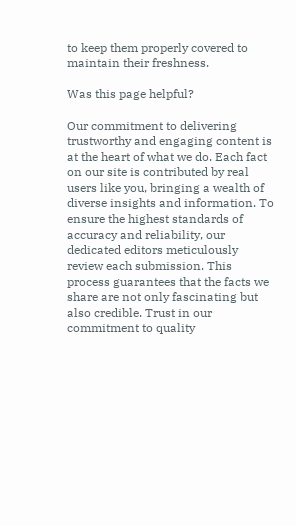to keep them properly covered to maintain their freshness.

Was this page helpful?

Our commitment to delivering trustworthy and engaging content is at the heart of what we do. Each fact on our site is contributed by real users like you, bringing a wealth of diverse insights and information. To ensure the highest standards of accuracy and reliability, our dedicated editors meticulously review each submission. This process guarantees that the facts we share are not only fascinating but also credible. Trust in our commitment to quality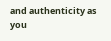and authenticity as you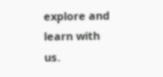explore and learn with us.